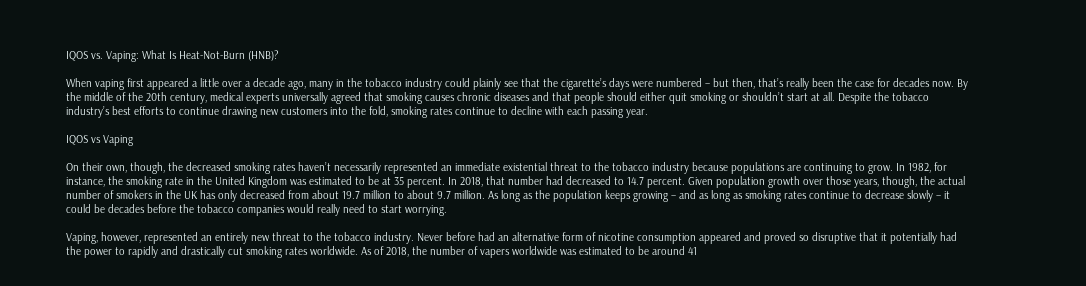IQOS vs. Vaping: What Is Heat-Not-Burn (HNB)?

When vaping first appeared a little over a decade ago, many in the tobacco industry could plainly see that the cigarette’s days were numbered – but then, that’s really been the case for decades now. By the middle of the 20th century, medical experts universally agreed that smoking causes chronic diseases and that people should either quit smoking or shouldn’t start at all. Despite the tobacco industry’s best efforts to continue drawing new customers into the fold, smoking rates continue to decline with each passing year.

IQOS vs Vaping

On their own, though, the decreased smoking rates haven’t necessarily represented an immediate existential threat to the tobacco industry because populations are continuing to grow. In 1982, for instance, the smoking rate in the United Kingdom was estimated to be at 35 percent. In 2018, that number had decreased to 14.7 percent. Given population growth over those years, though, the actual number of smokers in the UK has only decreased from about 19.7 million to about 9.7 million. As long as the population keeps growing – and as long as smoking rates continue to decrease slowly – it could be decades before the tobacco companies would really need to start worrying.

Vaping, however, represented an entirely new threat to the tobacco industry. Never before had an alternative form of nicotine consumption appeared and proved so disruptive that it potentially had the power to rapidly and drastically cut smoking rates worldwide. As of 2018, the number of vapers worldwide was estimated to be around 41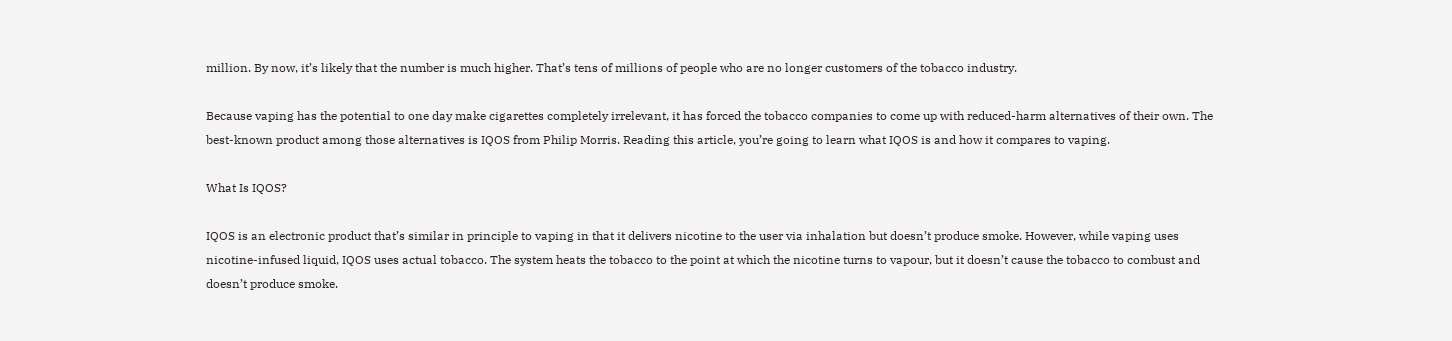million. By now, it’s likely that the number is much higher. That’s tens of millions of people who are no longer customers of the tobacco industry.

Because vaping has the potential to one day make cigarettes completely irrelevant, it has forced the tobacco companies to come up with reduced-harm alternatives of their own. The best-known product among those alternatives is IQOS from Philip Morris. Reading this article, you’re going to learn what IQOS is and how it compares to vaping.

What Is IQOS?

IQOS is an electronic product that’s similar in principle to vaping in that it delivers nicotine to the user via inhalation but doesn’t produce smoke. However, while vaping uses nicotine-infused liquid, IQOS uses actual tobacco. The system heats the tobacco to the point at which the nicotine turns to vapour, but it doesn’t cause the tobacco to combust and doesn’t produce smoke.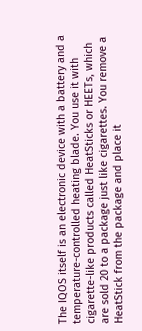The IQOS itself is an electronic device with a battery and a temperature-controlled heating blade. You use it with cigarette-like products called HeatSticks or HEETs, which are sold 20 to a package just like cigarettes. You remove a HeatStick from the package and place it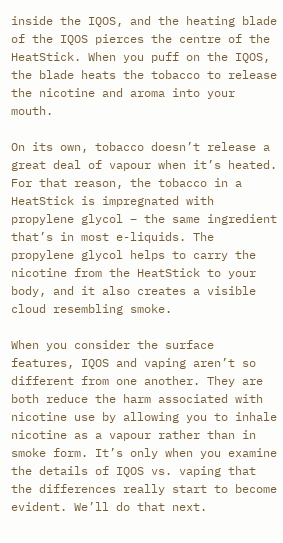inside the IQOS, and the heating blade of the IQOS pierces the centre of the HeatStick. When you puff on the IQOS, the blade heats the tobacco to release the nicotine and aroma into your mouth.

On its own, tobacco doesn’t release a great deal of vapour when it’s heated. For that reason, the tobacco in a HeatStick is impregnated with propylene glycol – the same ingredient that’s in most e-liquids. The propylene glycol helps to carry the nicotine from the HeatStick to your body, and it also creates a visible cloud resembling smoke.

When you consider the surface features, IQOS and vaping aren’t so different from one another. They are both reduce the harm associated with nicotine use by allowing you to inhale nicotine as a vapour rather than in smoke form. It’s only when you examine the details of IQOS vs. vaping that the differences really start to become evident. We’ll do that next.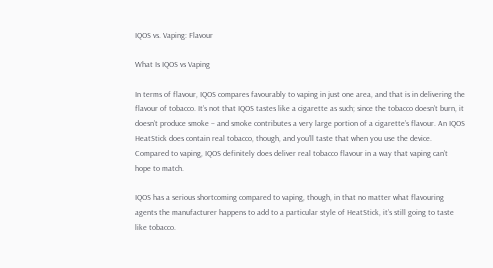IQOS vs. Vaping: Flavour

What Is IQOS vs Vaping

In terms of flavour, IQOS compares favourably to vaping in just one area, and that is in delivering the flavour of tobacco. It’s not that IQOS tastes like a cigarette as such; since the tobacco doesn’t burn, it doesn’t produce smoke – and smoke contributes a very large portion of a cigarette’s flavour. An IQOS HeatStick does contain real tobacco, though, and you’ll taste that when you use the device. Compared to vaping, IQOS definitely does deliver real tobacco flavour in a way that vaping can’t hope to match.

IQOS has a serious shortcoming compared to vaping, though, in that no matter what flavouring agents the manufacturer happens to add to a particular style of HeatStick, it’s still going to taste like tobacco.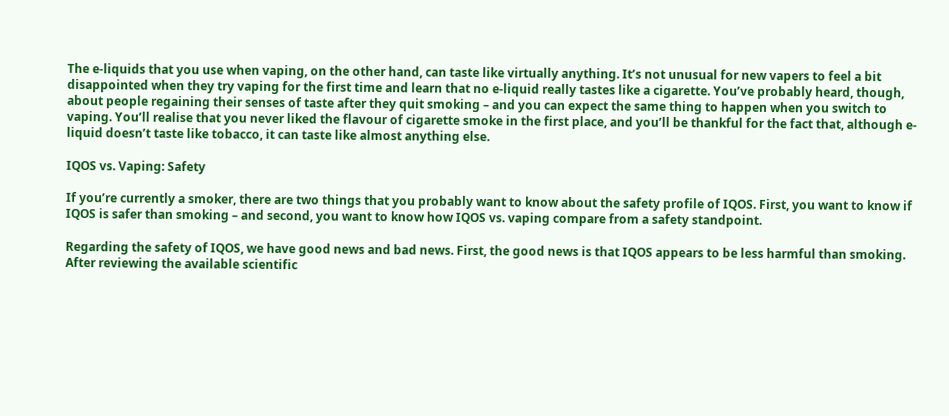The e-liquids that you use when vaping, on the other hand, can taste like virtually anything. It’s not unusual for new vapers to feel a bit disappointed when they try vaping for the first time and learn that no e-liquid really tastes like a cigarette. You’ve probably heard, though, about people regaining their senses of taste after they quit smoking – and you can expect the same thing to happen when you switch to vaping. You’ll realise that you never liked the flavour of cigarette smoke in the first place, and you’ll be thankful for the fact that, although e-liquid doesn’t taste like tobacco, it can taste like almost anything else.

IQOS vs. Vaping: Safety

If you’re currently a smoker, there are two things that you probably want to know about the safety profile of IQOS. First, you want to know if IQOS is safer than smoking – and second, you want to know how IQOS vs. vaping compare from a safety standpoint.

Regarding the safety of IQOS, we have good news and bad news. First, the good news is that IQOS appears to be less harmful than smoking. After reviewing the available scientific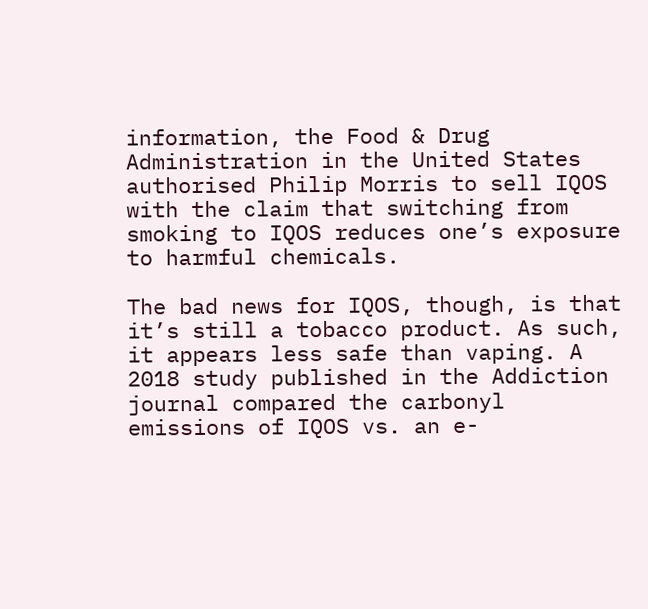information, the Food & Drug Administration in the United States authorised Philip Morris to sell IQOS with the claim that switching from smoking to IQOS reduces one’s exposure to harmful chemicals.

The bad news for IQOS, though, is that it’s still a tobacco product. As such, it appears less safe than vaping. A 2018 study published in the Addiction journal compared the carbonyl emissions of IQOS vs. an e-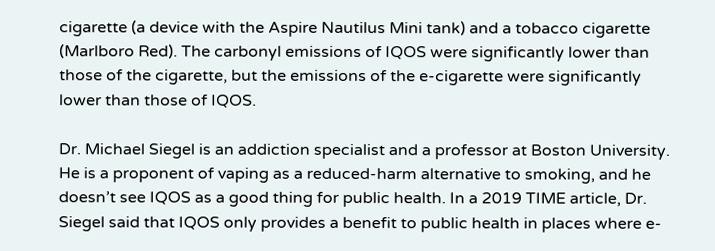cigarette (a device with the Aspire Nautilus Mini tank) and a tobacco cigarette (Marlboro Red). The carbonyl emissions of IQOS were significantly lower than those of the cigarette, but the emissions of the e-cigarette were significantly lower than those of IQOS.

Dr. Michael Siegel is an addiction specialist and a professor at Boston University. He is a proponent of vaping as a reduced-harm alternative to smoking, and he doesn’t see IQOS as a good thing for public health. In a 2019 TIME article, Dr. Siegel said that IQOS only provides a benefit to public health in places where e-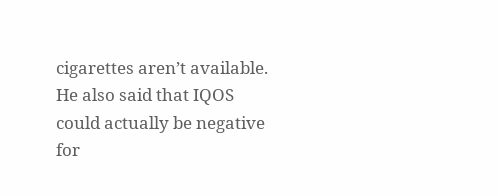cigarettes aren’t available. He also said that IQOS could actually be negative for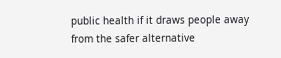public health if it draws people away from the safer alternative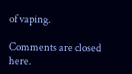of vaping.

Comments are closed here.